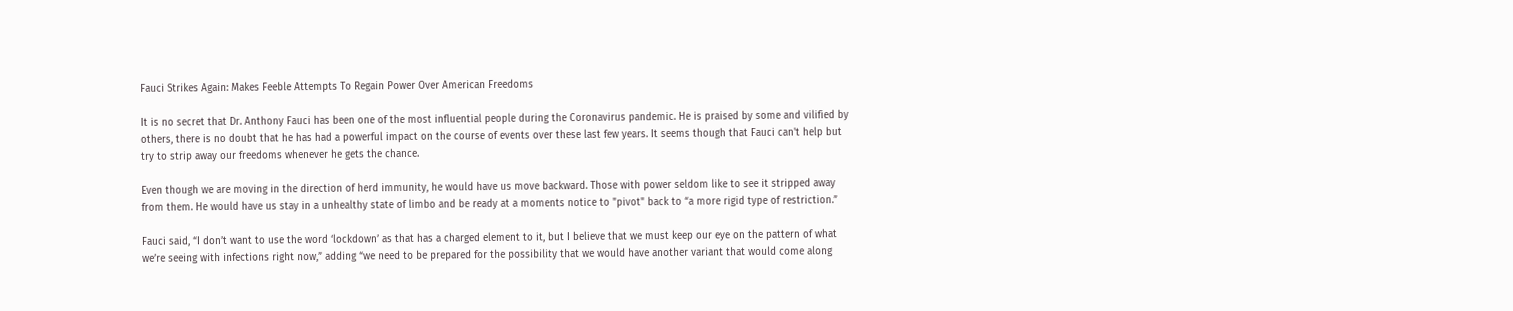Fauci Strikes Again: Makes Feeble Attempts To Regain Power Over American Freedoms

It is no secret that Dr. Anthony Fauci has been one of the most influential people during the Coronavirus pandemic. He is praised by some and vilified by others, there is no doubt that he has had a powerful impact on the course of events over these last few years. It seems though that Fauci can't help but try to strip away our freedoms whenever he gets the chance.

Even though we are moving in the direction of herd immunity, he would have us move backward. Those with power seldom like to see it stripped away from them. He would have us stay in a unhealthy state of limbo and be ready at a moments notice to "pivot" back to “a more rigid type of restriction.”

Fauci said, “I don’t want to use the word ‘lockdown’ as that has a charged element to it, but I believe that we must keep our eye on the pattern of what we’re seeing with infections right now,” adding “we need to be prepared for the possibility that we would have another variant that would come along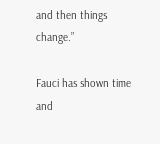and then things change.”

Fauci has shown time and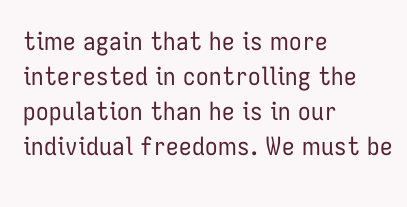time again that he is more interested in controlling the population than he is in our individual freedoms. We must be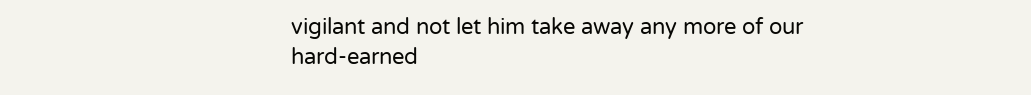vigilant and not let him take away any more of our hard-earned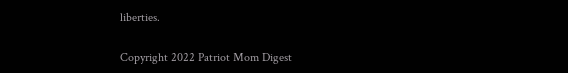liberties.

Copyright 2022 Patriot Mom Digest